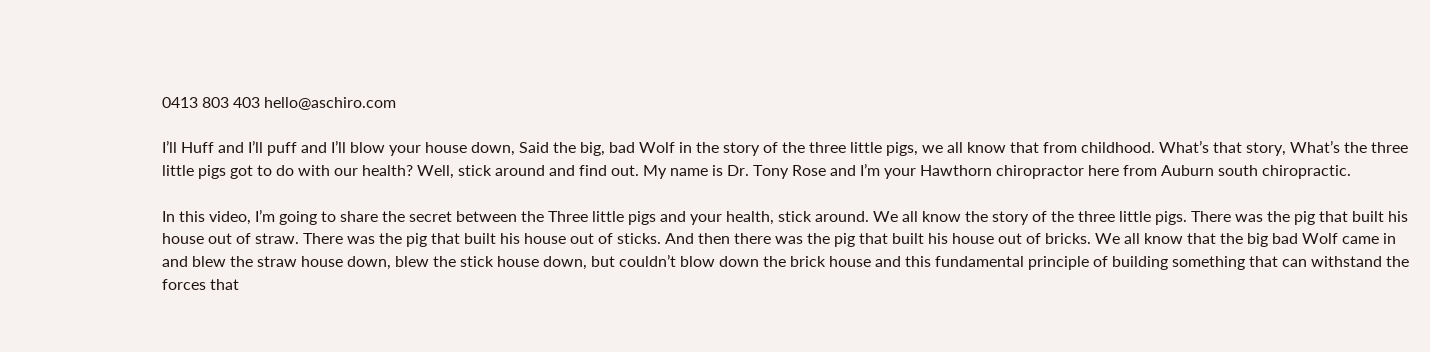0413 803 403 hello@aschiro.com

I’ll Huff and I’ll puff and I’ll blow your house down, Said the big, bad Wolf in the story of the three little pigs, we all know that from childhood. What’s that story, What’s the three little pigs got to do with our health? Well, stick around and find out. My name is Dr. Tony Rose and I’m your Hawthorn chiropractor here from Auburn south chiropractic.

In this video, I’m going to share the secret between the Three little pigs and your health, stick around. We all know the story of the three little pigs. There was the pig that built his house out of straw. There was the pig that built his house out of sticks. And then there was the pig that built his house out of bricks. We all know that the big bad Wolf came in and blew the straw house down, blew the stick house down, but couldn’t blow down the brick house and this fundamental principle of building something that can withstand the forces that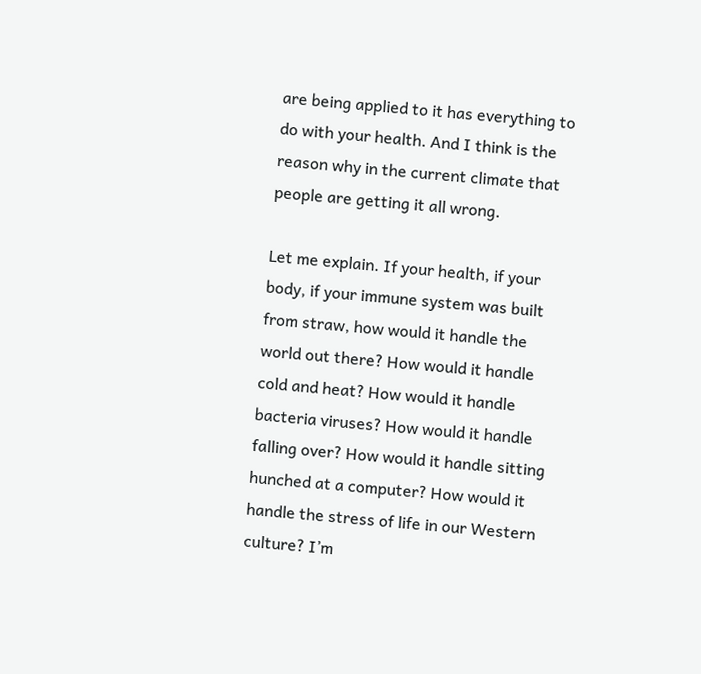are being applied to it has everything to do with your health. And I think is the reason why in the current climate that people are getting it all wrong.

Let me explain. If your health, if your body, if your immune system was built from straw, how would it handle the world out there? How would it handle cold and heat? How would it handle bacteria viruses? How would it handle falling over? How would it handle sitting hunched at a computer? How would it handle the stress of life in our Western culture? I’m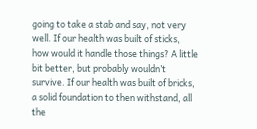going to take a stab and say, not very well. If our health was built of sticks, how would it handle those things? A little bit better, but probably wouldn’t survive. If our health was built of bricks, a solid foundation to then withstand, all the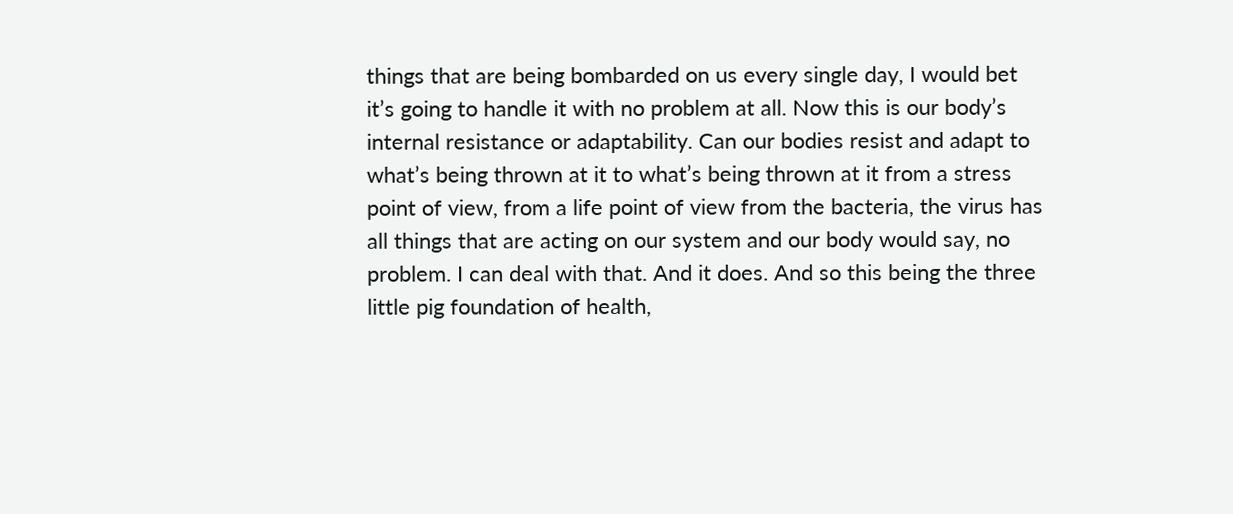things that are being bombarded on us every single day, I would bet it’s going to handle it with no problem at all. Now this is our body’s internal resistance or adaptability. Can our bodies resist and adapt to what’s being thrown at it to what’s being thrown at it from a stress point of view, from a life point of view from the bacteria, the virus has all things that are acting on our system and our body would say, no problem. I can deal with that. And it does. And so this being the three little pig foundation of health,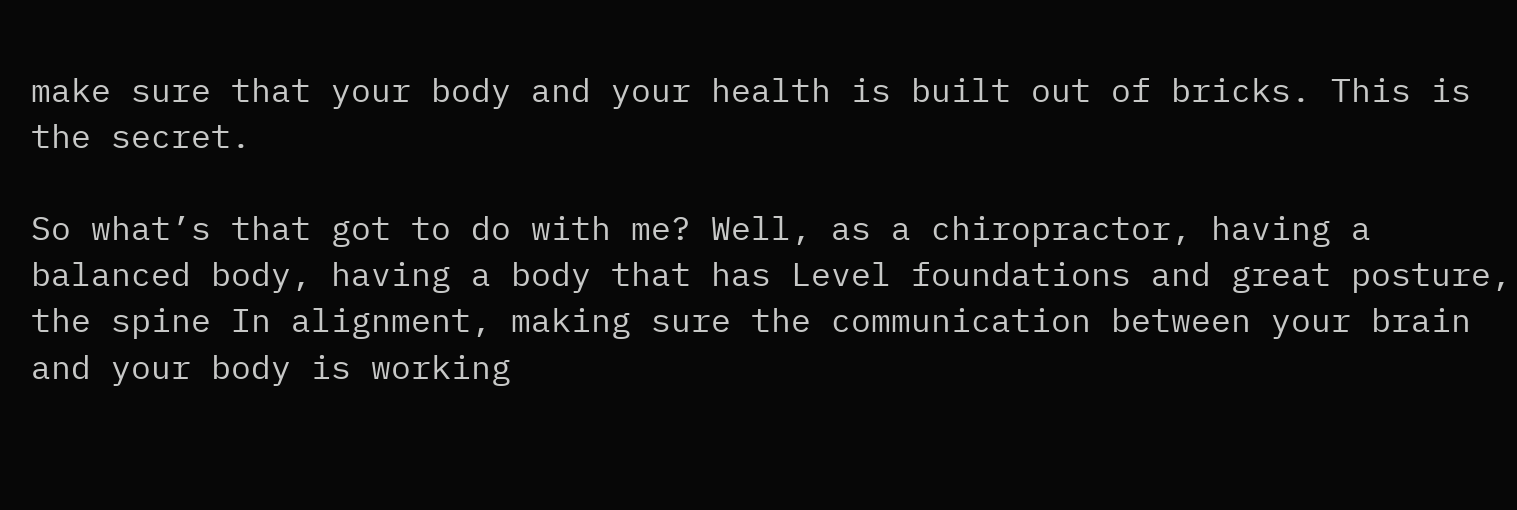make sure that your body and your health is built out of bricks. This is the secret.

So what’s that got to do with me? Well, as a chiropractor, having a balanced body, having a body that has Level foundations and great posture, the spine In alignment, making sure the communication between your brain and your body is working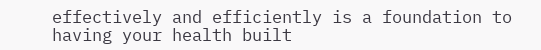effectively and efficiently is a foundation to having your health built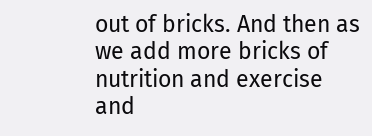out of bricks. And then as we add more bricks of nutrition and exercise and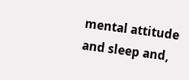mental attitude and sleep and,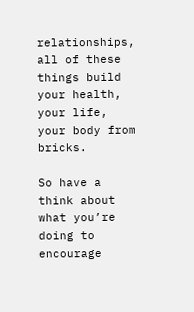relationships, all of these things build your health, your life, your body from bricks.

So have a think about what you’re doing to encourage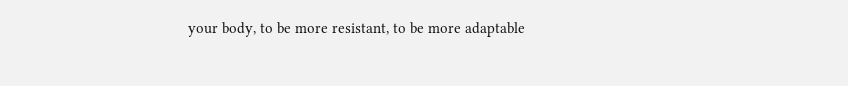your body, to be more resistant, to be more adaptable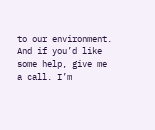to our environment. And if you’d like some help, give me a call. I’m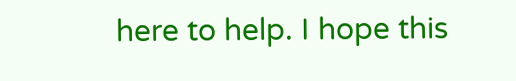here to help. I hope this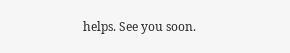helps. See you soon.